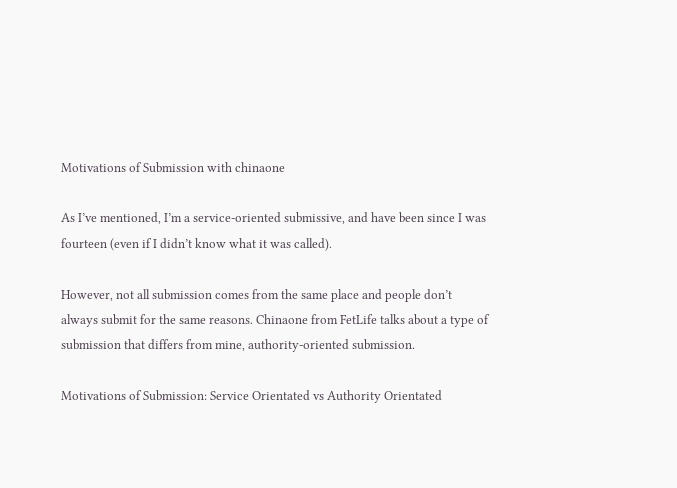Motivations of Submission with chinaone

As I’ve mentioned, I’m a service-oriented submissive, and have been since I was fourteen (even if I didn’t know what it was called).

However, not all submission comes from the same place and people don’t always submit for the same reasons. Chinaone from FetLife talks about a type of submission that differs from mine, authority-oriented submission.

Motivations of Submission: Service Orientated vs Authority Orientated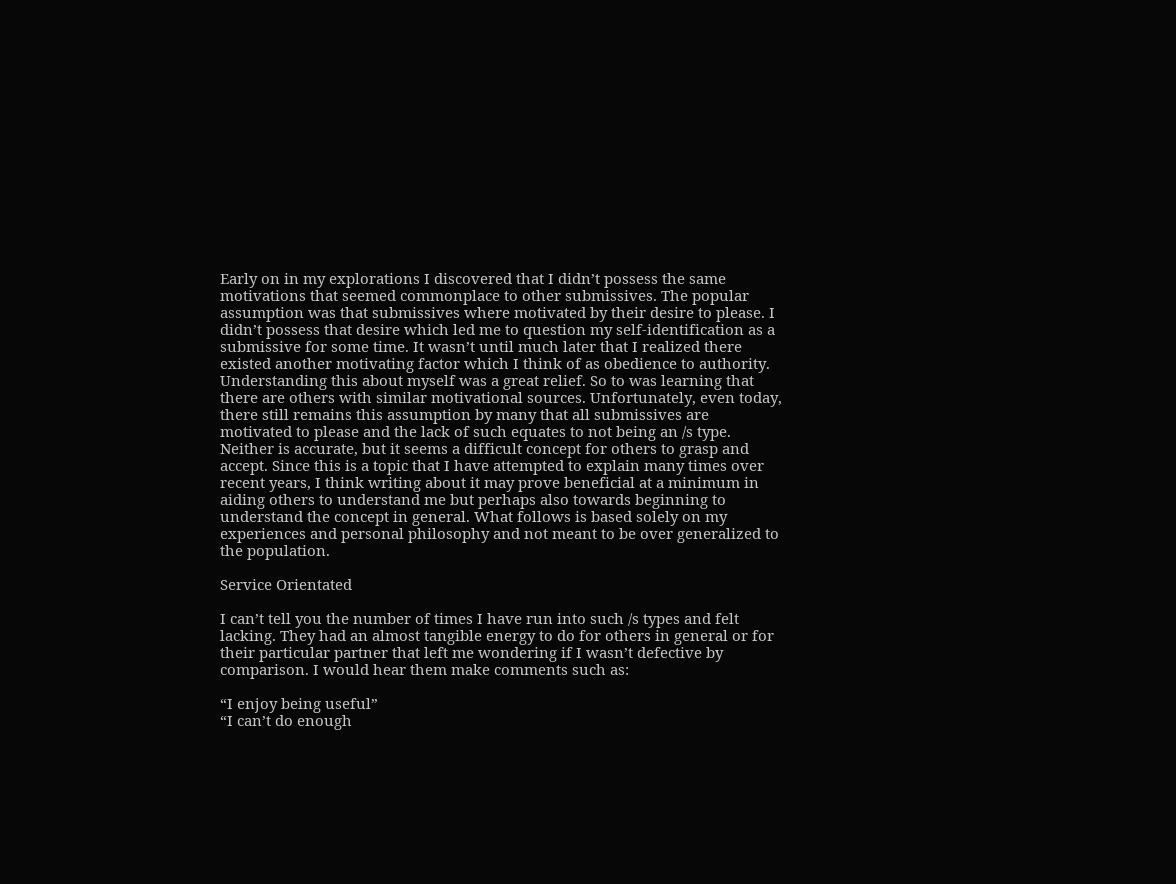Early on in my explorations I discovered that I didn’t possess the same motivations that seemed commonplace to other submissives. The popular assumption was that submissives where motivated by their desire to please. I didn’t possess that desire which led me to question my self-identification as a submissive for some time. It wasn’t until much later that I realized there existed another motivating factor which I think of as obedience to authority. Understanding this about myself was a great relief. So to was learning that there are others with similar motivational sources. Unfortunately, even today, there still remains this assumption by many that all submissives are motivated to please and the lack of such equates to not being an /s type. Neither is accurate, but it seems a difficult concept for others to grasp and accept. Since this is a topic that I have attempted to explain many times over recent years, I think writing about it may prove beneficial at a minimum in aiding others to understand me but perhaps also towards beginning to understand the concept in general. What follows is based solely on my experiences and personal philosophy and not meant to be over generalized to the population.

Service Orientated

I can’t tell you the number of times I have run into such /s types and felt lacking. They had an almost tangible energy to do for others in general or for their particular partner that left me wondering if I wasn’t defective by comparison. I would hear them make comments such as:

“I enjoy being useful”
“I can’t do enough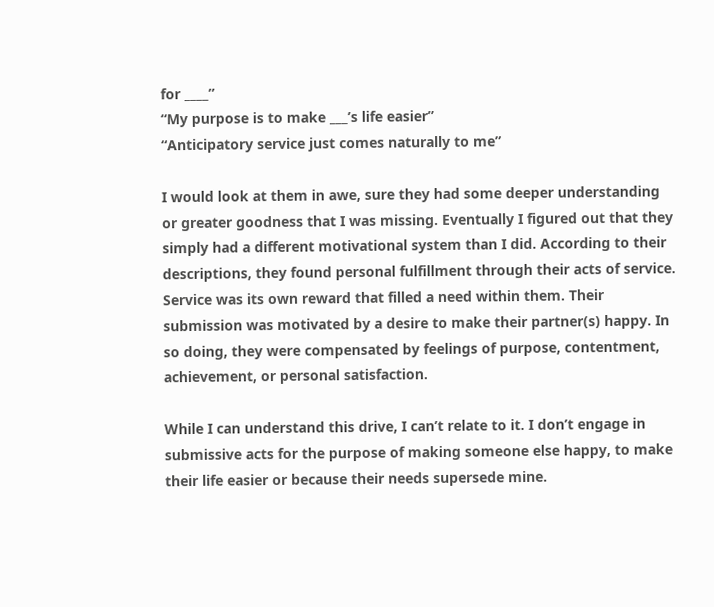for ____”
“My purpose is to make ___’s life easier”
“Anticipatory service just comes naturally to me”

I would look at them in awe, sure they had some deeper understanding or greater goodness that I was missing. Eventually I figured out that they simply had a different motivational system than I did. According to their descriptions, they found personal fulfillment through their acts of service. Service was its own reward that filled a need within them. Their submission was motivated by a desire to make their partner(s) happy. In so doing, they were compensated by feelings of purpose, contentment, achievement, or personal satisfaction.

While I can understand this drive, I can’t relate to it. I don’t engage in submissive acts for the purpose of making someone else happy, to make their life easier or because their needs supersede mine.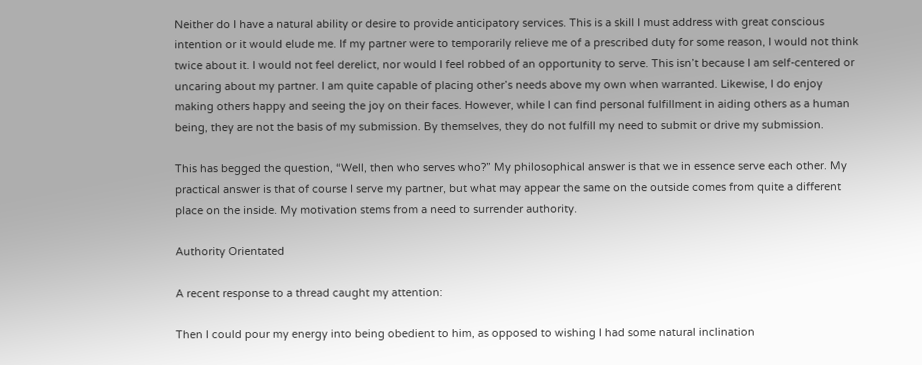Neither do I have a natural ability or desire to provide anticipatory services. This is a skill I must address with great conscious intention or it would elude me. If my partner were to temporarily relieve me of a prescribed duty for some reason, I would not think twice about it. I would not feel derelict, nor would I feel robbed of an opportunity to serve. This isn’t because I am self-centered or uncaring about my partner. I am quite capable of placing other’s needs above my own when warranted. Likewise, I do enjoy making others happy and seeing the joy on their faces. However, while I can find personal fulfillment in aiding others as a human being, they are not the basis of my submission. By themselves, they do not fulfill my need to submit or drive my submission.

This has begged the question, “Well, then who serves who?” My philosophical answer is that we in essence serve each other. My practical answer is that of course I serve my partner, but what may appear the same on the outside comes from quite a different place on the inside. My motivation stems from a need to surrender authority.

Authority Orientated

A recent response to a thread caught my attention:

Then I could pour my energy into being obedient to him, as opposed to wishing I had some natural inclination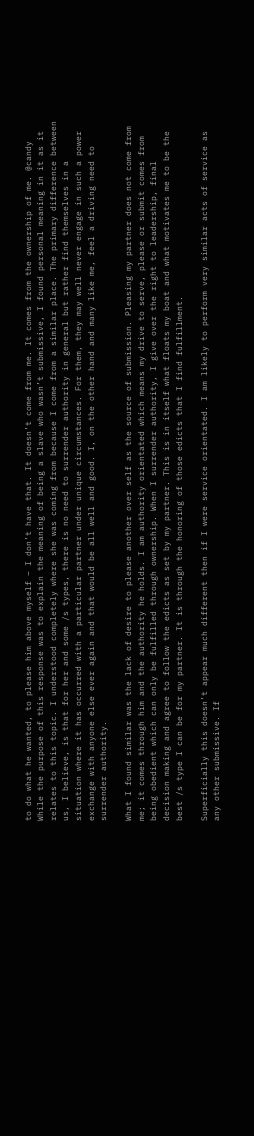to do what he wanted, to please him above myself – I don’t have that. It doesn’t come from me. It comes from the ownership of me. @candy
While the purpose of this response was to explain the meaning of being a slave who wasn’t submissive, I found personal meaning in it as it relates to this topic. I understood completely where she was coming from because I come from a similar place. The primary difference between us, I believe, is that for her and some /s types, there is no need to surrender authority in general but rather find themselves in a situation where it has occurred with a particular partner under unique circumstances. For them, they may well never engage in such a power exchange with anyone else ever again and that would be all well and good. I, on the other hand and many like me, feel a driving need to surrender authority.

What I found similar was the lack of desire to please another over self as the source of submission. Pleasing my partner does not come from me; it comes through him and the authority he holds. I am authority orientated which means my drive to serve, please or submit comes from being obedient which can only be fulfilled through ownership. When I surrender authority, I give over the right to leadership, final decision making and agree to follow the edicts as set by my partner. This is in itself what floats my boat and what motivates me to be the best /s type I can be for my partner. It is through the honoring of those edicts that I find fulfillment.

Superficially this doesn’t appear much different then if I were service orientated. I am likely to perform very similar acts of service as any other submissive. If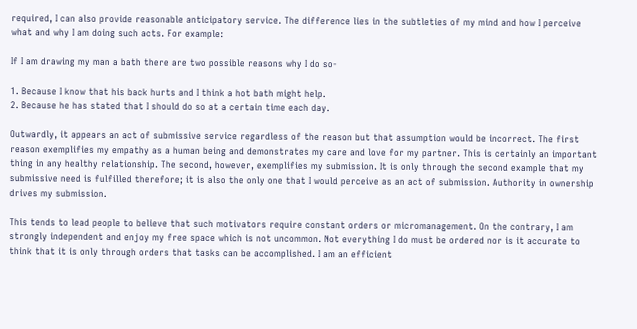required, I can also provide reasonable anticipatory service. The difference lies in the subtleties of my mind and how I perceive what and why I am doing such acts. For example:

If I am drawing my man a bath there are two possible reasons why I do so-

1. Because I know that his back hurts and I think a hot bath might help.
2. Because he has stated that I should do so at a certain time each day.

Outwardly, it appears an act of submissive service regardless of the reason but that assumption would be incorrect. The first reason exemplifies my empathy as a human being and demonstrates my care and love for my partner. This is certainly an important thing in any healthy relationship. The second, however, exemplifies my submission. It is only through the second example that my submissive need is fulfilled therefore; it is also the only one that I would perceive as an act of submission. Authority in ownership drives my submission.

This tends to lead people to believe that such motivators require constant orders or micromanagement. On the contrary, I am strongly independent and enjoy my free space which is not uncommon. Not everything I do must be ordered nor is it accurate to think that it is only through orders that tasks can be accomplished. I am an efficient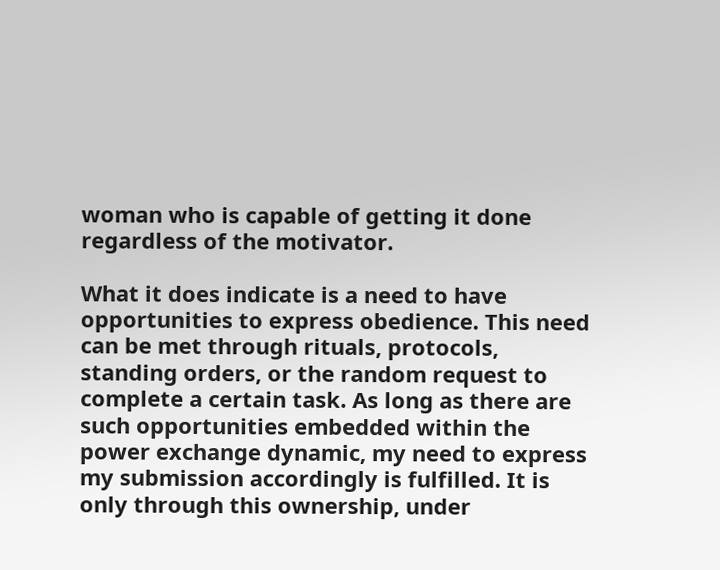woman who is capable of getting it done regardless of the motivator.

What it does indicate is a need to have opportunities to express obedience. This need can be met through rituals, protocols, standing orders, or the random request to complete a certain task. As long as there are such opportunities embedded within the power exchange dynamic, my need to express my submission accordingly is fulfilled. It is only through this ownership, under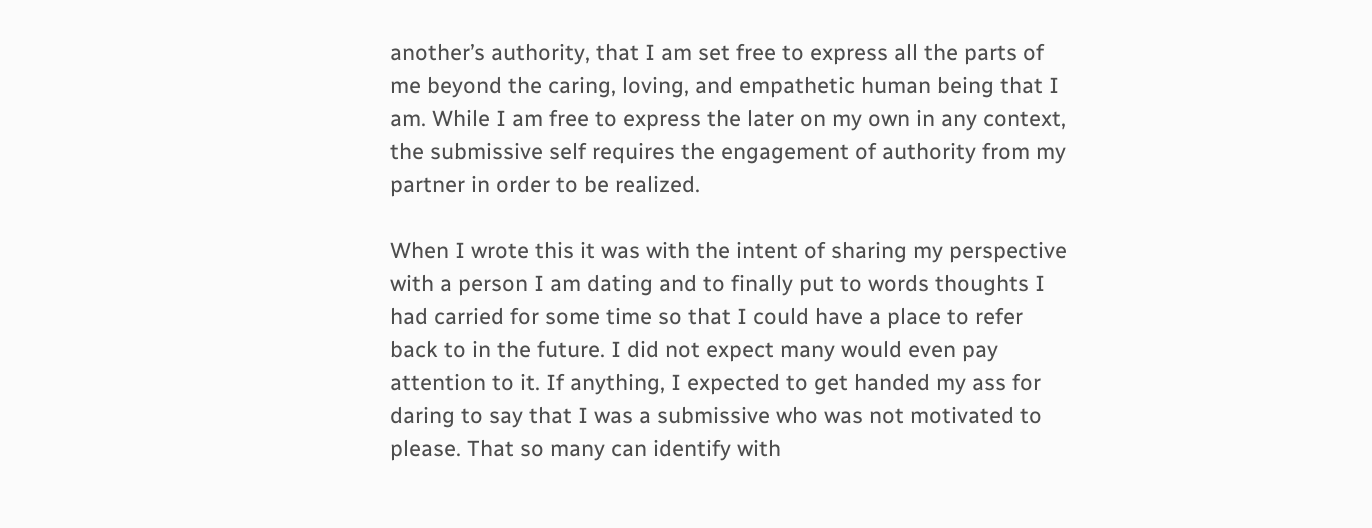another’s authority, that I am set free to express all the parts of me beyond the caring, loving, and empathetic human being that I am. While I am free to express the later on my own in any context, the submissive self requires the engagement of authority from my partner in order to be realized.

When I wrote this it was with the intent of sharing my perspective with a person I am dating and to finally put to words thoughts I had carried for some time so that I could have a place to refer back to in the future. I did not expect many would even pay attention to it. If anything, I expected to get handed my ass for daring to say that I was a submissive who was not motivated to please. That so many can identify with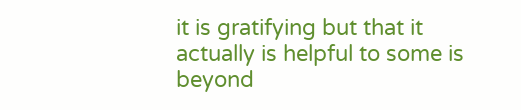it is gratifying but that it actually is helpful to some is beyond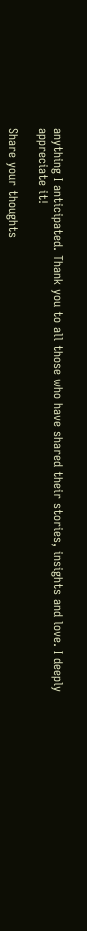anything I anticipated. Thank you to all those who have shared their stories, insights and love. I deeply appreciate it!

Share your thoughts